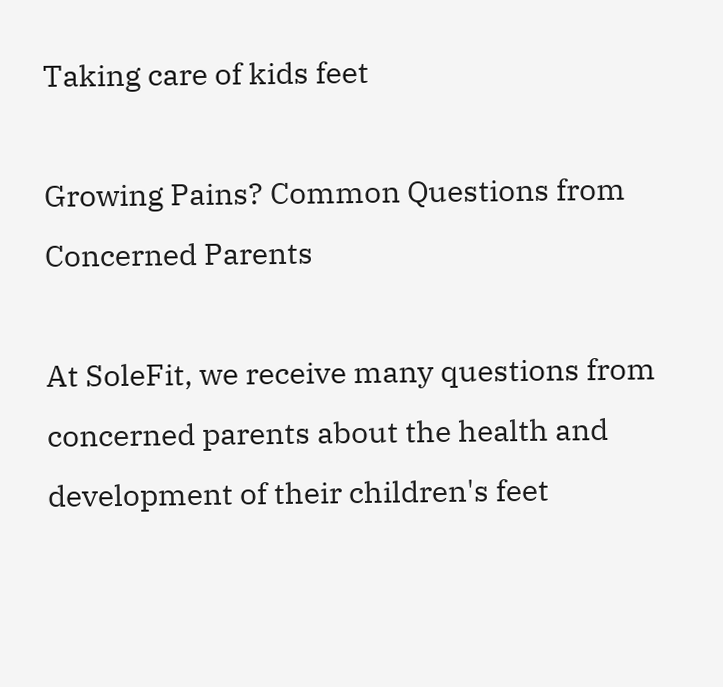Taking care of kids feet

Growing Pains? Common Questions from Concerned Parents

At SoleFit, we receive many questions from concerned parents about the health and development of their children's feet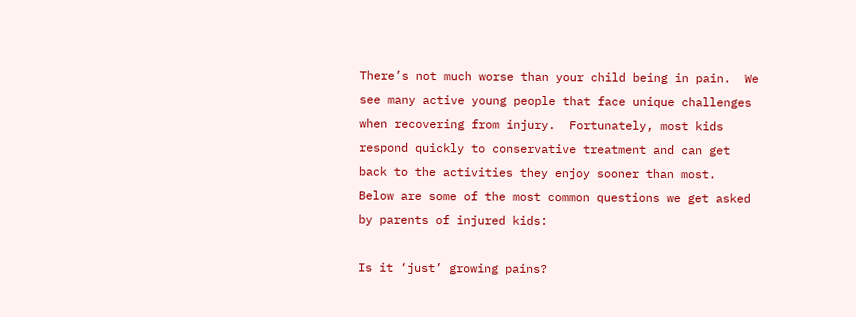There’s not much worse than your child being in pain.  We see many active young people that face unique challenges when recovering from injury.  Fortunately, most kids respond quickly to conservative treatment and can get back to the activities they enjoy sooner than most.  Below are some of the most common questions we get asked by parents of injured kids:

Is it ‘just’ growing pains?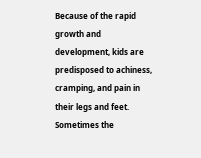Because of the rapid growth and development, kids are predisposed to achiness, cramping, and pain in their legs and feet.  Sometimes the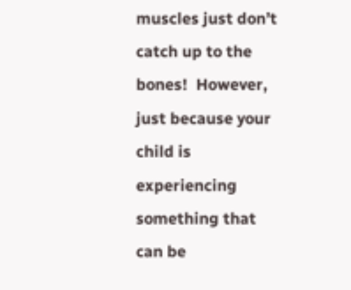muscles just don’t catch up to the bones!  However, just because your child is experiencing something that can be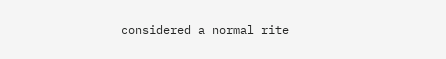considered a normal rite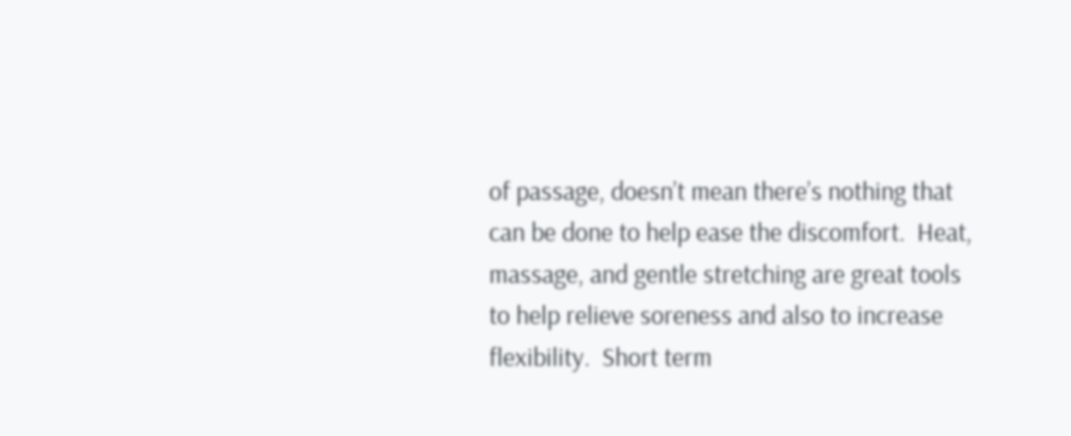of passage, doesn’t mean there’s nothing that can be done to help ease the discomfort.  Heat, massage, and gentle stretching are great tools to help relieve soreness and also to increase flexibility.  Short term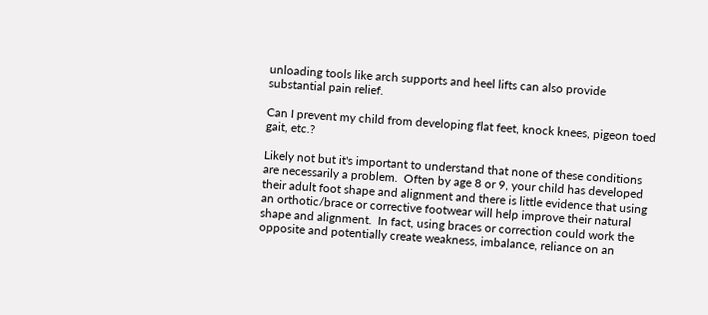unloading tools like arch supports and heel lifts can also provide substantial pain relief.

Can I prevent my child from developing flat feet, knock knees, pigeon toed gait, etc.?

Likely not but it's important to understand that none of these conditions are necessarily a problem.  Often by age 8 or 9, your child has developed their adult foot shape and alignment and there is little evidence that using an orthotic/brace or corrective footwear will help improve their natural shape and alignment.  In fact, using braces or correction could work the opposite and potentially create weakness, imbalance, reliance on an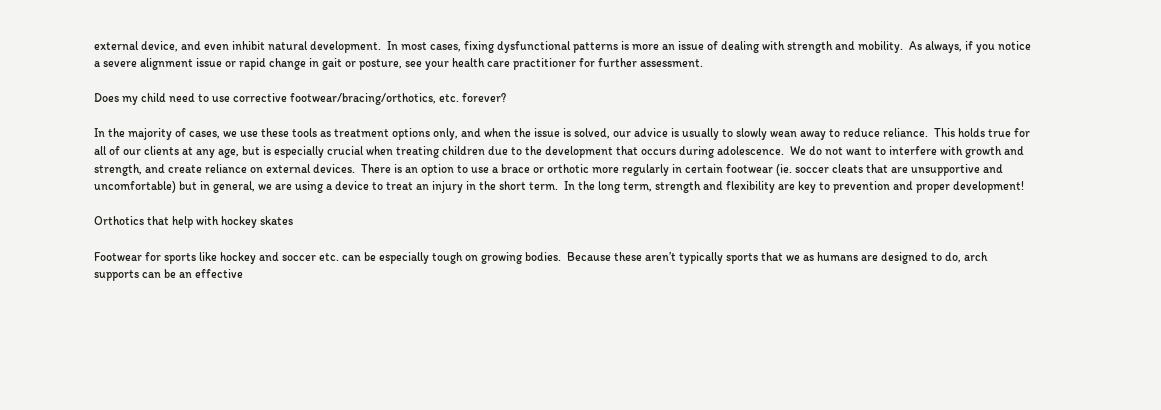external device, and even inhibit natural development.  In most cases, fixing dysfunctional patterns is more an issue of dealing with strength and mobility.  As always, if you notice a severe alignment issue or rapid change in gait or posture, see your health care practitioner for further assessment.

Does my child need to use corrective footwear/bracing/orthotics, etc. forever?

In the majority of cases, we use these tools as treatment options only, and when the issue is solved, our advice is usually to slowly wean away to reduce reliance.  This holds true for all of our clients at any age, but is especially crucial when treating children due to the development that occurs during adolescence.  We do not want to interfere with growth and strength, and create reliance on external devices.  There is an option to use a brace or orthotic more regularly in certain footwear (ie. soccer cleats that are unsupportive and uncomfortable) but in general, we are using a device to treat an injury in the short term.  In the long term, strength and flexibility are key to prevention and proper development!

Orthotics that help with hockey skates

Footwear for sports like hockey and soccer etc. can be especially tough on growing bodies.  Because these aren’t typically sports that we as humans are designed to do, arch supports can be an effective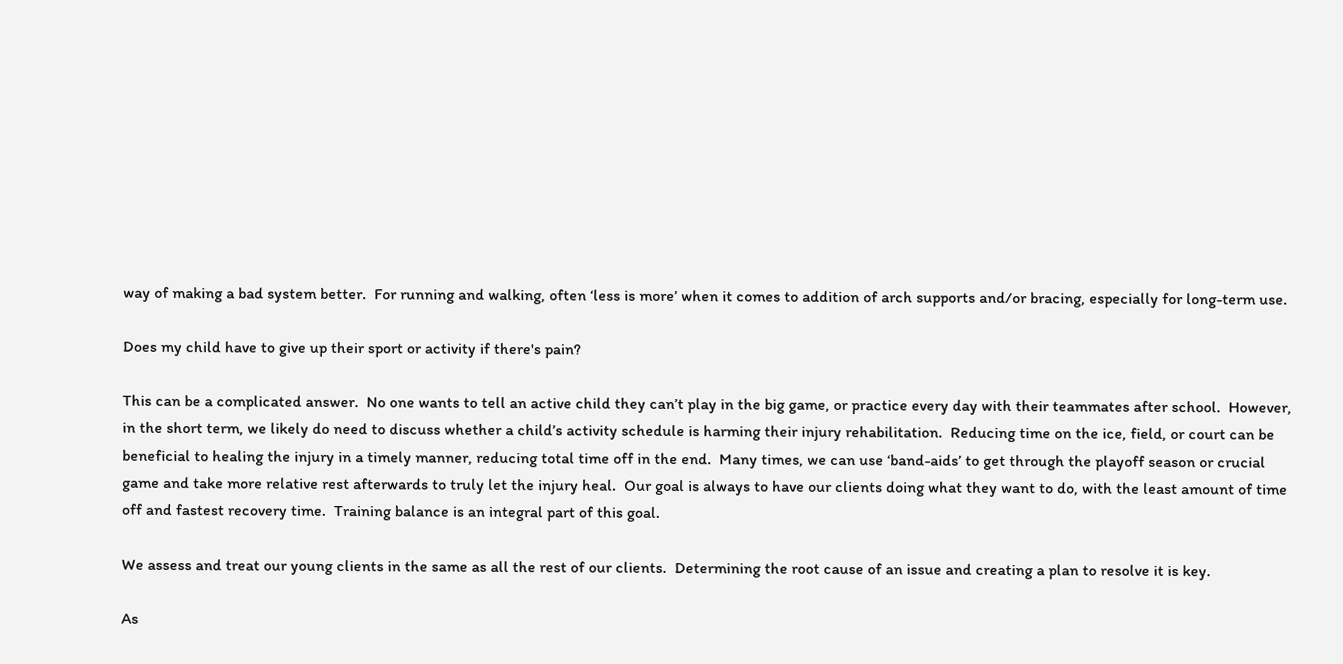way of making a bad system better.  For running and walking, often ‘less is more’ when it comes to addition of arch supports and/or bracing, especially for long-term use.

Does my child have to give up their sport or activity if there's pain?

This can be a complicated answer.  No one wants to tell an active child they can’t play in the big game, or practice every day with their teammates after school.  However, in the short term, we likely do need to discuss whether a child’s activity schedule is harming their injury rehabilitation.  Reducing time on the ice, field, or court can be beneficial to healing the injury in a timely manner, reducing total time off in the end.  Many times, we can use ‘band-aids’ to get through the playoff season or crucial game and take more relative rest afterwards to truly let the injury heal.  Our goal is always to have our clients doing what they want to do, with the least amount of time off and fastest recovery time.  Training balance is an integral part of this goal.

We assess and treat our young clients in the same as all the rest of our clients.  Determining the root cause of an issue and creating a plan to resolve it is key.

As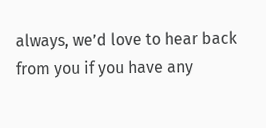always, we’d love to hear back from you if you have any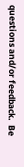questions and/or feedback.  Be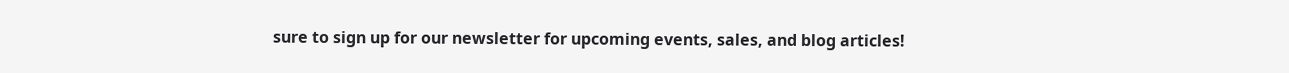sure to sign up for our newsletter for upcoming events, sales, and blog articles!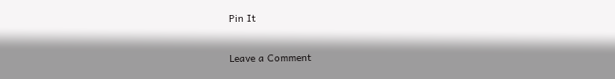Pin It

Leave a Comment